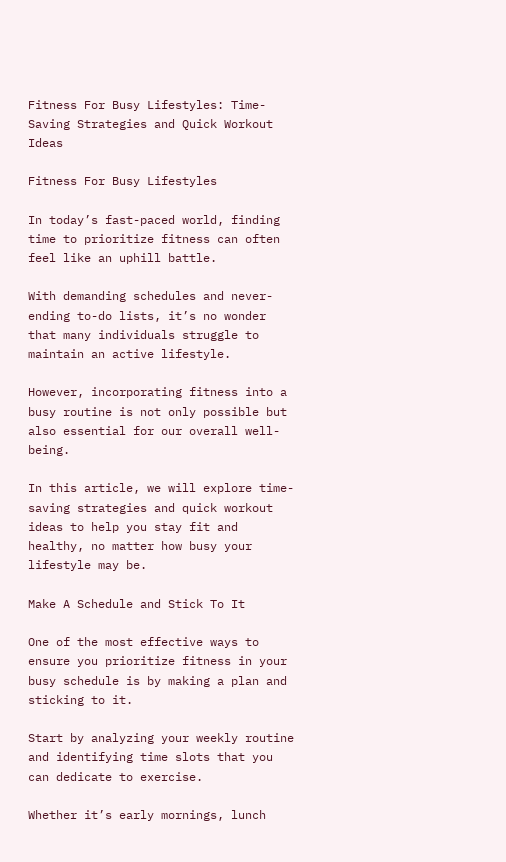Fitness For Busy Lifestyles: Time-Saving Strategies and Quick Workout Ideas

Fitness For Busy Lifestyles

In today’s fast-paced world, finding time to prioritize fitness can often feel like an uphill battle.

With demanding schedules and never-ending to-do lists, it’s no wonder that many individuals struggle to maintain an active lifestyle.

However, incorporating fitness into a busy routine is not only possible but also essential for our overall well-being.

In this article, we will explore time-saving strategies and quick workout ideas to help you stay fit and healthy, no matter how busy your lifestyle may be.

Make A Schedule and Stick To It

One of the most effective ways to ensure you prioritize fitness in your busy schedule is by making a plan and sticking to it.

Start by analyzing your weekly routine and identifying time slots that you can dedicate to exercise.

Whether it’s early mornings, lunch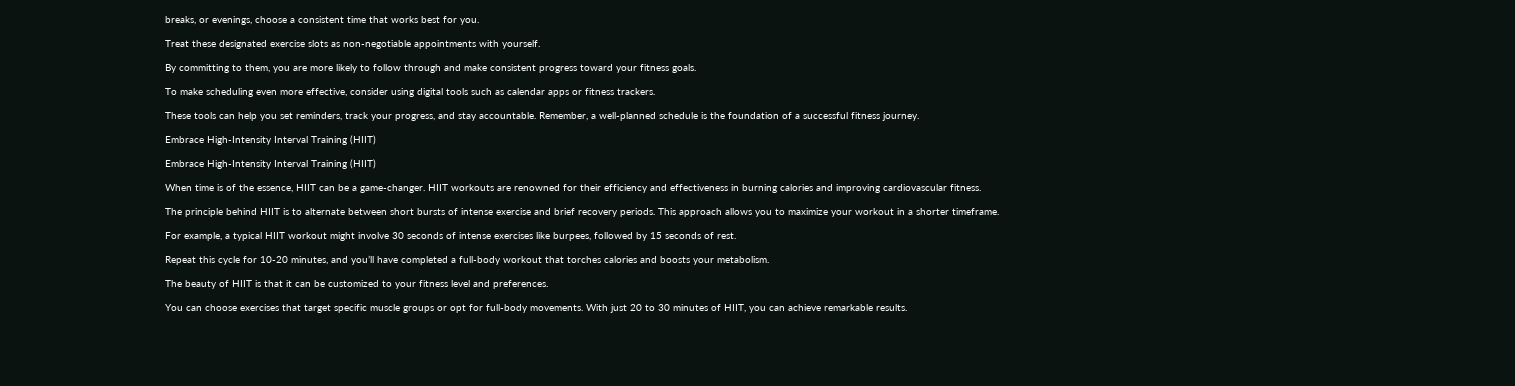breaks, or evenings, choose a consistent time that works best for you.

Treat these designated exercise slots as non-negotiable appointments with yourself.

By committing to them, you are more likely to follow through and make consistent progress toward your fitness goals.

To make scheduling even more effective, consider using digital tools such as calendar apps or fitness trackers.

These tools can help you set reminders, track your progress, and stay accountable. Remember, a well-planned schedule is the foundation of a successful fitness journey.

Embrace High-Intensity Interval Training (HIIT)

Embrace High-Intensity Interval Training (HIIT)

When time is of the essence, HIIT can be a game-changer. HIIT workouts are renowned for their efficiency and effectiveness in burning calories and improving cardiovascular fitness.

The principle behind HIIT is to alternate between short bursts of intense exercise and brief recovery periods. This approach allows you to maximize your workout in a shorter timeframe.

For example, a typical HIIT workout might involve 30 seconds of intense exercises like burpees, followed by 15 seconds of rest.

Repeat this cycle for 10-20 minutes, and you’ll have completed a full-body workout that torches calories and boosts your metabolism.

The beauty of HIIT is that it can be customized to your fitness level and preferences.

You can choose exercises that target specific muscle groups or opt for full-body movements. With just 20 to 30 minutes of HIIT, you can achieve remarkable results.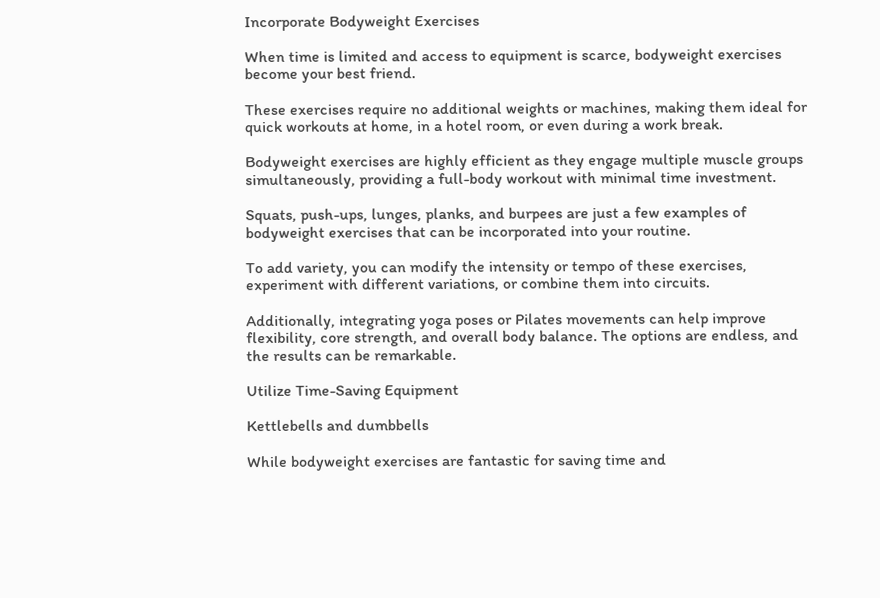Incorporate Bodyweight Exercises

When time is limited and access to equipment is scarce, bodyweight exercises become your best friend.

These exercises require no additional weights or machines, making them ideal for quick workouts at home, in a hotel room, or even during a work break.

Bodyweight exercises are highly efficient as they engage multiple muscle groups simultaneously, providing a full-body workout with minimal time investment.

Squats, push-ups, lunges, planks, and burpees are just a few examples of bodyweight exercises that can be incorporated into your routine.

To add variety, you can modify the intensity or tempo of these exercises, experiment with different variations, or combine them into circuits.

Additionally, integrating yoga poses or Pilates movements can help improve flexibility, core strength, and overall body balance. The options are endless, and the results can be remarkable.

Utilize Time-Saving Equipment

Kettlebells and dumbbells

While bodyweight exercises are fantastic for saving time and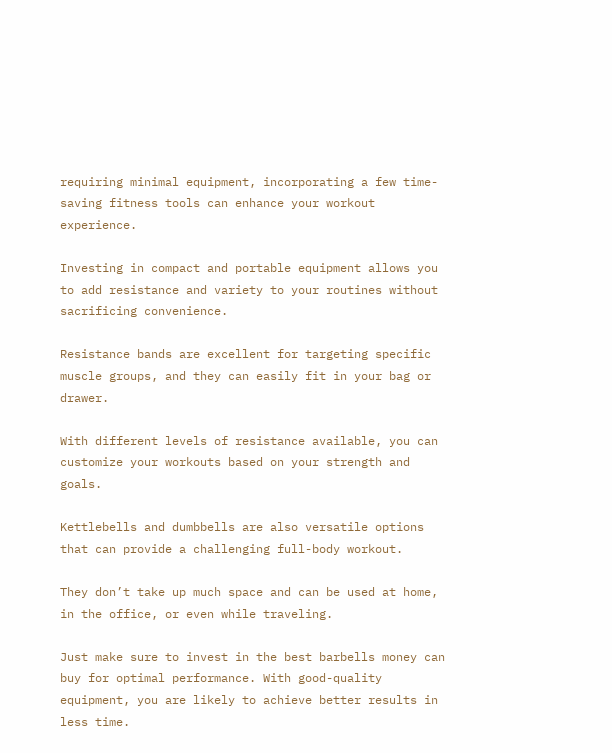requiring minimal equipment, incorporating a few time-saving fitness tools can enhance your workout experience.

Investing in compact and portable equipment allows you to add resistance and variety to your routines without sacrificing convenience.

Resistance bands are excellent for targeting specific muscle groups, and they can easily fit in your bag or drawer.

With different levels of resistance available, you can customize your workouts based on your strength and goals.

Kettlebells and dumbbells are also versatile options that can provide a challenging full-body workout.

They don’t take up much space and can be used at home, in the office, or even while traveling.

Just make sure to invest in the best barbells money can buy for optimal performance. With good-quality equipment, you are likely to achieve better results in less time.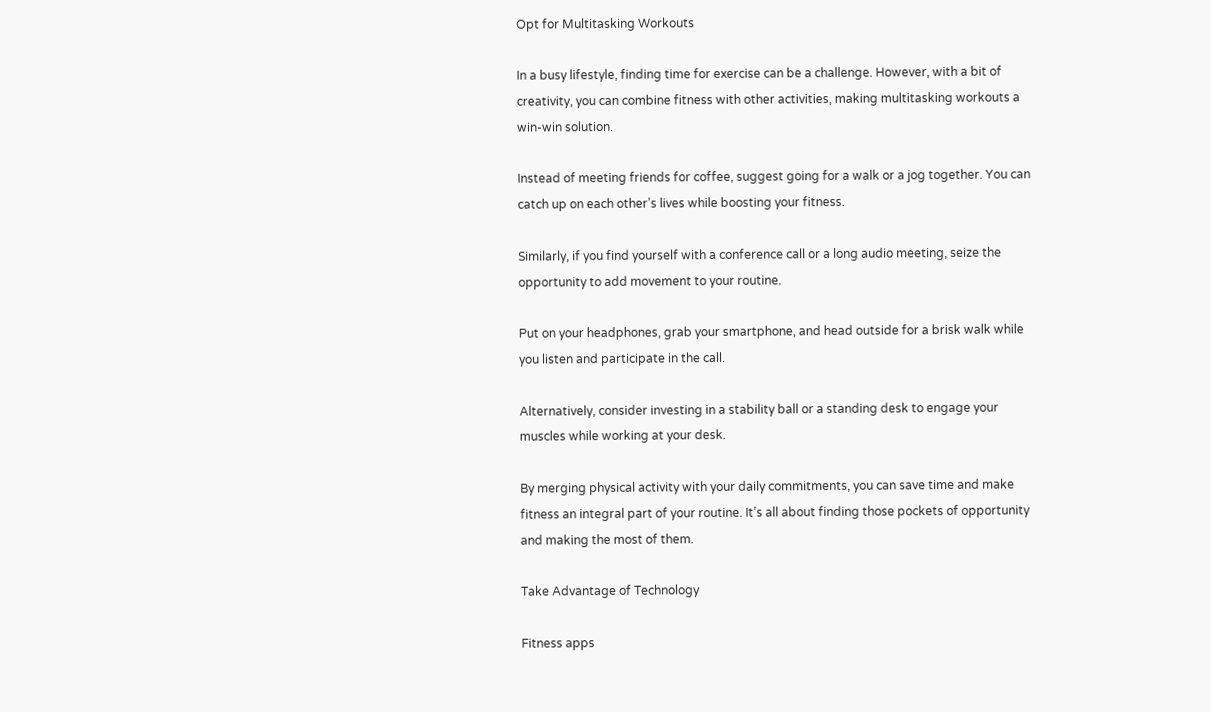Opt for Multitasking Workouts

In a busy lifestyle, finding time for exercise can be a challenge. However, with a bit of creativity, you can combine fitness with other activities, making multitasking workouts a win-win solution.

Instead of meeting friends for coffee, suggest going for a walk or a jog together. You can catch up on each other’s lives while boosting your fitness.

Similarly, if you find yourself with a conference call or a long audio meeting, seize the opportunity to add movement to your routine.

Put on your headphones, grab your smartphone, and head outside for a brisk walk while you listen and participate in the call.

Alternatively, consider investing in a stability ball or a standing desk to engage your muscles while working at your desk.

By merging physical activity with your daily commitments, you can save time and make fitness an integral part of your routine. It’s all about finding those pockets of opportunity and making the most of them.

Take Advantage of Technology

Fitness apps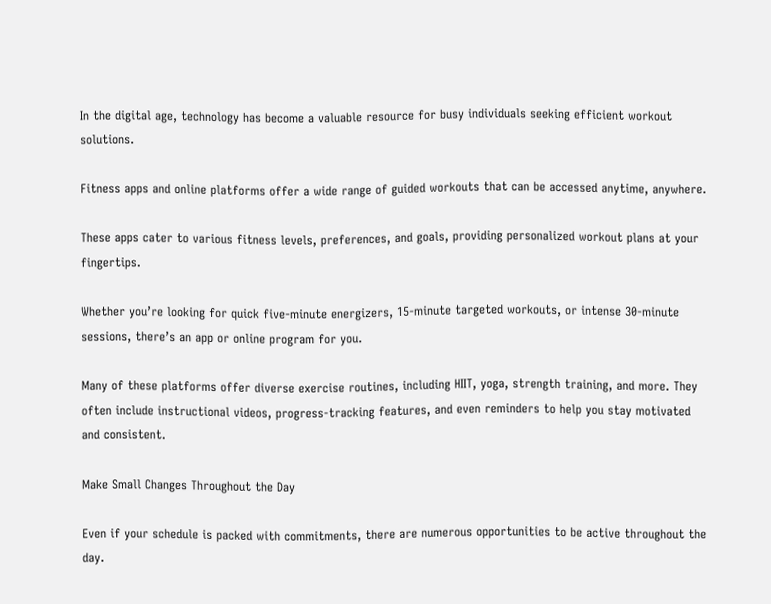In the digital age, technology has become a valuable resource for busy individuals seeking efficient workout solutions.

Fitness apps and online platforms offer a wide range of guided workouts that can be accessed anytime, anywhere.

These apps cater to various fitness levels, preferences, and goals, providing personalized workout plans at your fingertips.

Whether you’re looking for quick five-minute energizers, 15-minute targeted workouts, or intense 30-minute sessions, there’s an app or online program for you.

Many of these platforms offer diverse exercise routines, including HIIT, yoga, strength training, and more. They often include instructional videos, progress-tracking features, and even reminders to help you stay motivated and consistent.

Make Small Changes Throughout the Day

Even if your schedule is packed with commitments, there are numerous opportunities to be active throughout the day.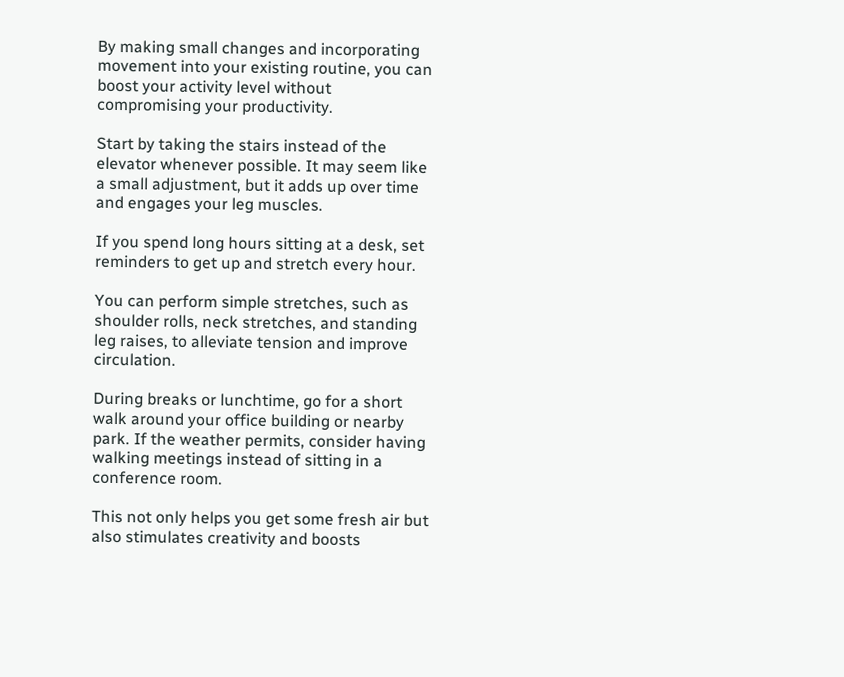By making small changes and incorporating movement into your existing routine, you can boost your activity level without compromising your productivity.

Start by taking the stairs instead of the elevator whenever possible. It may seem like a small adjustment, but it adds up over time and engages your leg muscles.

If you spend long hours sitting at a desk, set reminders to get up and stretch every hour.

You can perform simple stretches, such as shoulder rolls, neck stretches, and standing leg raises, to alleviate tension and improve circulation.

During breaks or lunchtime, go for a short walk around your office building or nearby park. If the weather permits, consider having walking meetings instead of sitting in a conference room.

This not only helps you get some fresh air but also stimulates creativity and boosts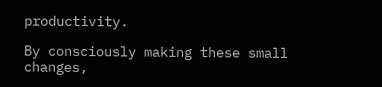productivity.

By consciously making these small changes,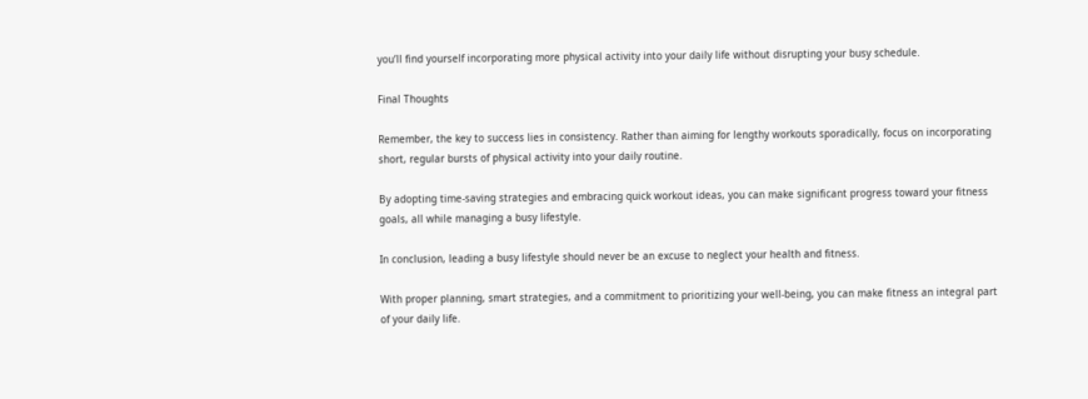you’ll find yourself incorporating more physical activity into your daily life without disrupting your busy schedule.

Final Thoughts

Remember, the key to success lies in consistency. Rather than aiming for lengthy workouts sporadically, focus on incorporating short, regular bursts of physical activity into your daily routine.

By adopting time-saving strategies and embracing quick workout ideas, you can make significant progress toward your fitness goals, all while managing a busy lifestyle.

In conclusion, leading a busy lifestyle should never be an excuse to neglect your health and fitness.

With proper planning, smart strategies, and a commitment to prioritizing your well-being, you can make fitness an integral part of your daily life.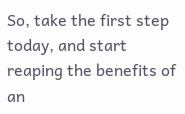So, take the first step today, and start reaping the benefits of an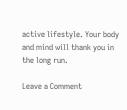active lifestyle. Your body and mind will thank you in the long run.

Leave a Comment